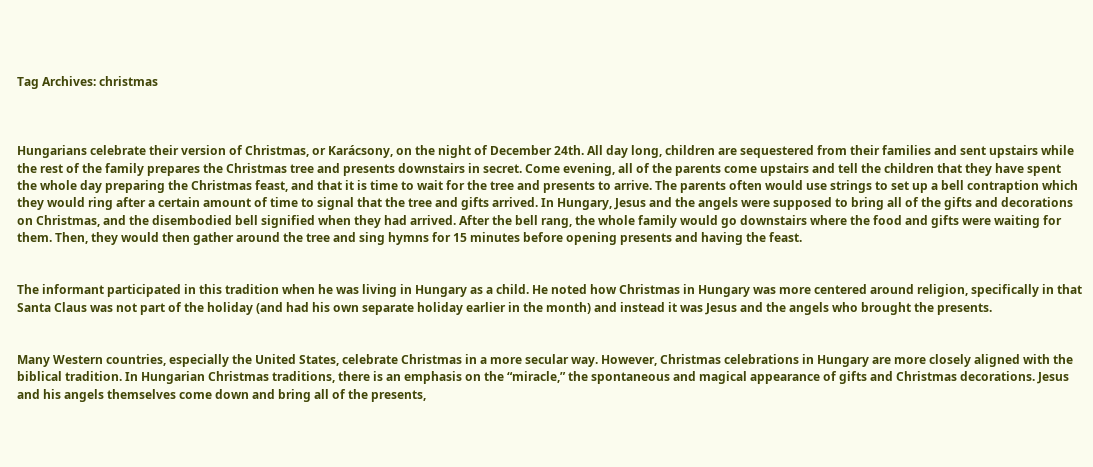Tag Archives: christmas



Hungarians celebrate their version of Christmas, or Karácsony, on the night of December 24th. All day long, children are sequestered from their families and sent upstairs while the rest of the family prepares the Christmas tree and presents downstairs in secret. Come evening, all of the parents come upstairs and tell the children that they have spent the whole day preparing the Christmas feast, and that it is time to wait for the tree and presents to arrive. The parents often would use strings to set up a bell contraption which they would ring after a certain amount of time to signal that the tree and gifts arrived. In Hungary, Jesus and the angels were supposed to bring all of the gifts and decorations on Christmas, and the disembodied bell signified when they had arrived. After the bell rang, the whole family would go downstairs where the food and gifts were waiting for them. Then, they would then gather around the tree and sing hymns for 15 minutes before opening presents and having the feast.


The informant participated in this tradition when he was living in Hungary as a child. He noted how Christmas in Hungary was more centered around religion, specifically in that Santa Claus was not part of the holiday (and had his own separate holiday earlier in the month) and instead it was Jesus and the angels who brought the presents.


Many Western countries, especially the United States, celebrate Christmas in a more secular way. However, Christmas celebrations in Hungary are more closely aligned with the biblical tradition. In Hungarian Christmas traditions, there is an emphasis on the “miracle,” the spontaneous and magical appearance of gifts and Christmas decorations. Jesus and his angels themselves come down and bring all of the presents,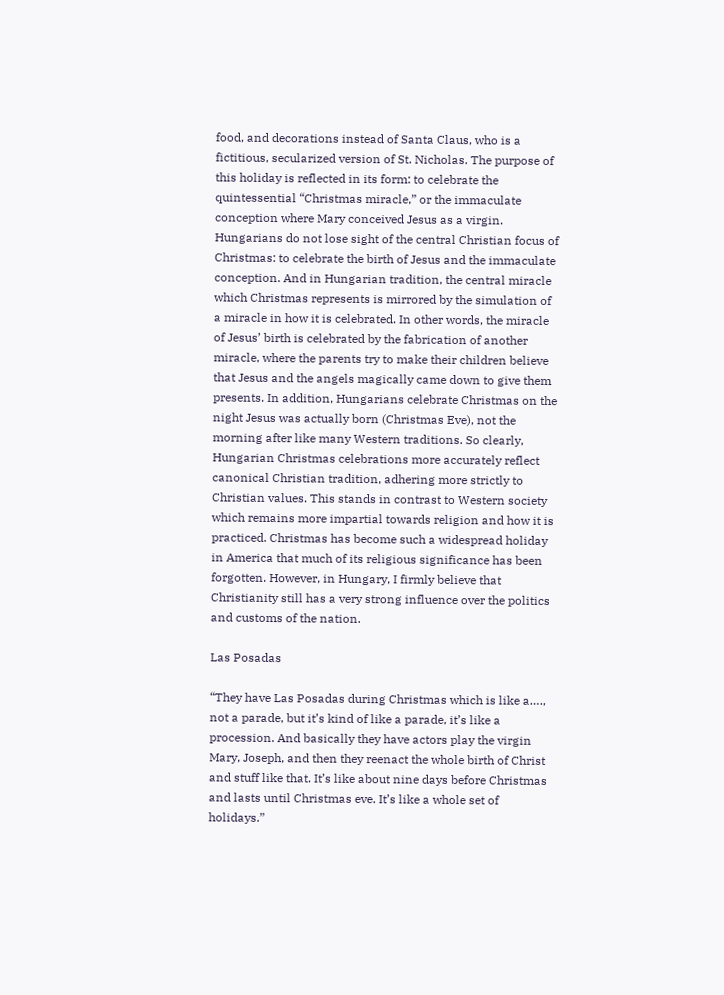food, and decorations instead of Santa Claus, who is a fictitious, secularized version of St. Nicholas. The purpose of this holiday is reflected in its form: to celebrate the quintessential “Christmas miracle,” or the immaculate conception where Mary conceived Jesus as a virgin. Hungarians do not lose sight of the central Christian focus of Christmas: to celebrate the birth of Jesus and the immaculate conception. And in Hungarian tradition, the central miracle which Christmas represents is mirrored by the simulation of a miracle in how it is celebrated. In other words, the miracle of Jesus’ birth is celebrated by the fabrication of another miracle, where the parents try to make their children believe that Jesus and the angels magically came down to give them presents. In addition, Hungarians celebrate Christmas on the night Jesus was actually born (Christmas Eve), not the morning after like many Western traditions. So clearly, Hungarian Christmas celebrations more accurately reflect canonical Christian tradition, adhering more strictly to Christian values. This stands in contrast to Western society which remains more impartial towards religion and how it is practiced. Christmas has become such a widespread holiday in America that much of its religious significance has been forgotten. However, in Hungary, I firmly believe that Christianity still has a very strong influence over the politics and customs of the nation.

Las Posadas

“They have Las Posadas during Christmas which is like a…., not a parade, but it’s kind of like a parade, it’s like a procession. And basically they have actors play the virgin Mary, Joseph, and then they reenact the whole birth of Christ and stuff like that. It’s like about nine days before Christmas and lasts until Christmas eve. It’s like a whole set of holidays.”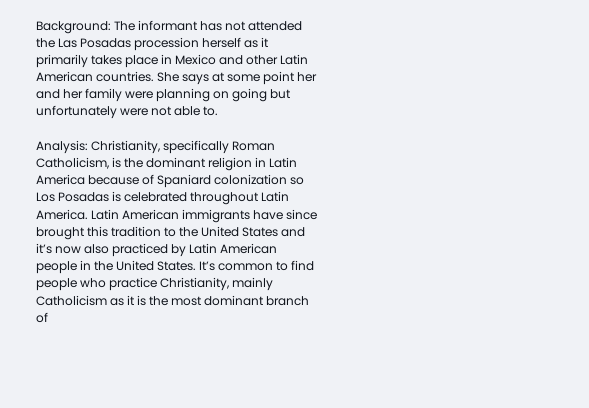Background: The informant has not attended the Las Posadas procession herself as it primarily takes place in Mexico and other Latin American countries. She says at some point her and her family were planning on going but unfortunately were not able to.

Analysis: Christianity, specifically Roman Catholicism, is the dominant religion in Latin America because of Spaniard colonization so Los Posadas is celebrated throughout Latin America. Latin American immigrants have since brought this tradition to the United States and it’s now also practiced by Latin American people in the United States. It’s common to find people who practice Christianity, mainly Catholicism as it is the most dominant branch of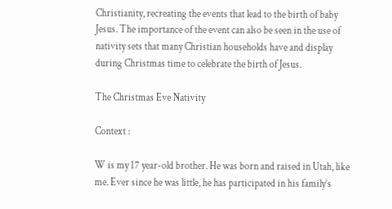Christianity, recreating the events that lead to the birth of baby Jesus. The importance of the event can also be seen in the use of nativity sets that many Christian households have and display during Christmas time to celebrate the birth of Jesus.

The Christmas Eve Nativity

Context :

W is my 17 year-old brother. He was born and raised in Utah, like me. Ever since he was little, he has participated in his family’s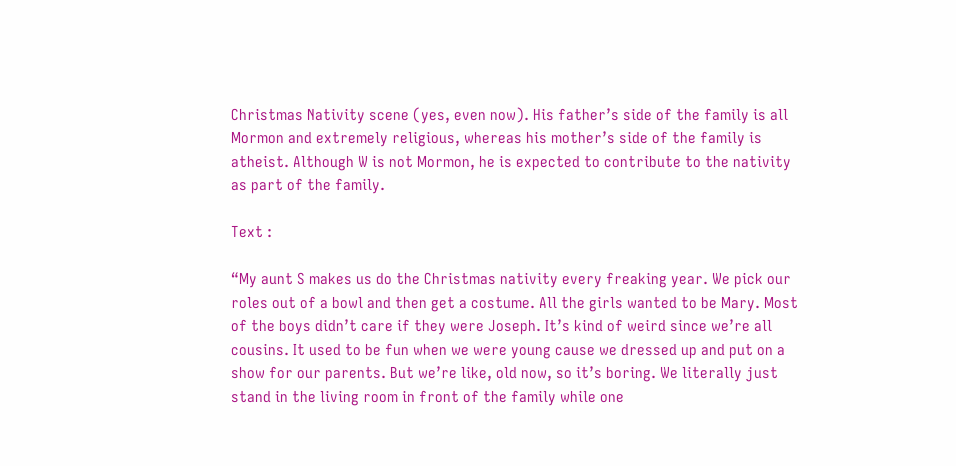Christmas Nativity scene (yes, even now). His father’s side of the family is all Mormon and extremely religious, whereas his mother’s side of the family is atheist. Although W is not Mormon, he is expected to contribute to the nativity as part of the family.

Text :

“My aunt S makes us do the Christmas nativity every freaking year. We pick our roles out of a bowl and then get a costume. All the girls wanted to be Mary. Most of the boys didn’t care if they were Joseph. It’s kind of weird since we’re all cousins. It used to be fun when we were young cause we dressed up and put on a show for our parents. But we’re like, old now, so it’s boring. We literally just stand in the living room in front of the family while one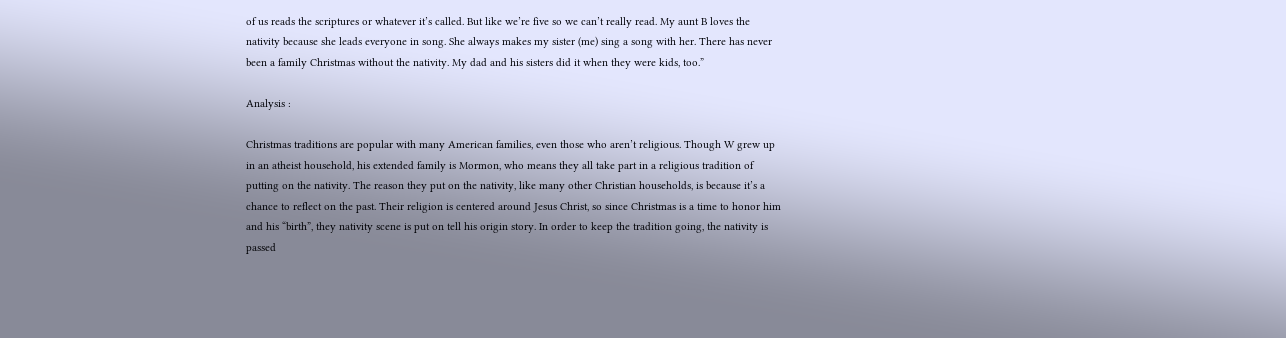of us reads the scriptures or whatever it’s called. But like we’re five so we can’t really read. My aunt B loves the nativity because she leads everyone in song. She always makes my sister (me) sing a song with her. There has never been a family Christmas without the nativity. My dad and his sisters did it when they were kids, too.”

Analysis :

Christmas traditions are popular with many American families, even those who aren’t religious. Though W grew up in an atheist household, his extended family is Mormon, who means they all take part in a religious tradition of putting on the nativity. The reason they put on the nativity, like many other Christian households, is because it’s a chance to reflect on the past. Their religion is centered around Jesus Christ, so since Christmas is a time to honor him and his “birth”, they nativity scene is put on tell his origin story. In order to keep the tradition going, the nativity is passed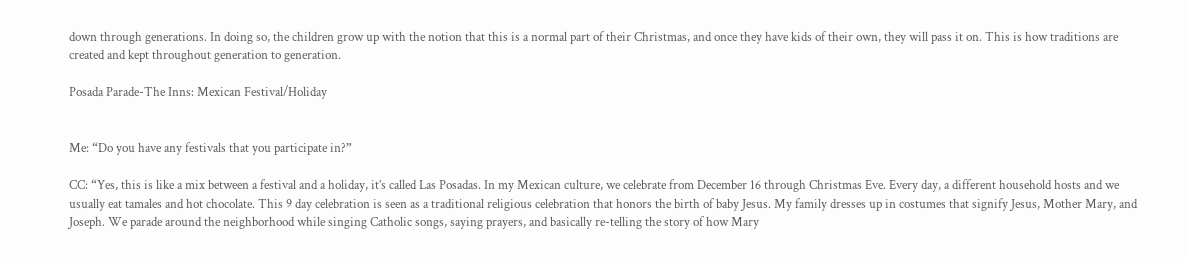down through generations. In doing so, the children grow up with the notion that this is a normal part of their Christmas, and once they have kids of their own, they will pass it on. This is how traditions are created and kept throughout generation to generation.

Posada Parade-The Inns: Mexican Festival/Holiday


Me: “Do you have any festivals that you participate in?”

CC: “Yes, this is like a mix between a festival and a holiday, it’s called Las Posadas. In my Mexican culture, we celebrate from December 16 through Christmas Eve. Every day, a different household hosts and we usually eat tamales and hot chocolate. This 9 day celebration is seen as a traditional religious celebration that honors the birth of baby Jesus. My family dresses up in costumes that signify Jesus, Mother Mary, and Joseph. We parade around the neighborhood while singing Catholic songs, saying prayers, and basically re-telling the story of how Mary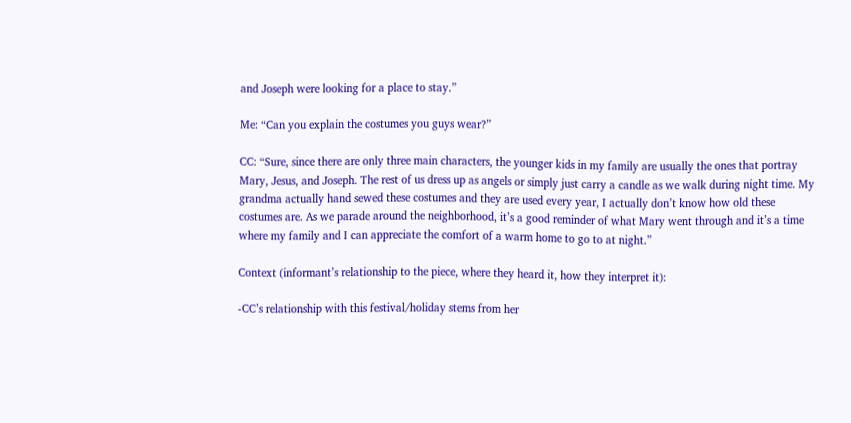and Joseph were looking for a place to stay.”

Me: “Can you explain the costumes you guys wear?”

CC: “Sure, since there are only three main characters, the younger kids in my family are usually the ones that portray Mary, Jesus, and Joseph. The rest of us dress up as angels or simply just carry a candle as we walk during night time. My grandma actually hand sewed these costumes and they are used every year, I actually don’t know how old these costumes are. As we parade around the neighborhood, it’s a good reminder of what Mary went through and it’s a time where my family and I can appreciate the comfort of a warm home to go to at night.”

Context (informant’s relationship to the piece, where they heard it, how they interpret it):

-CC’s relationship with this festival/holiday stems from her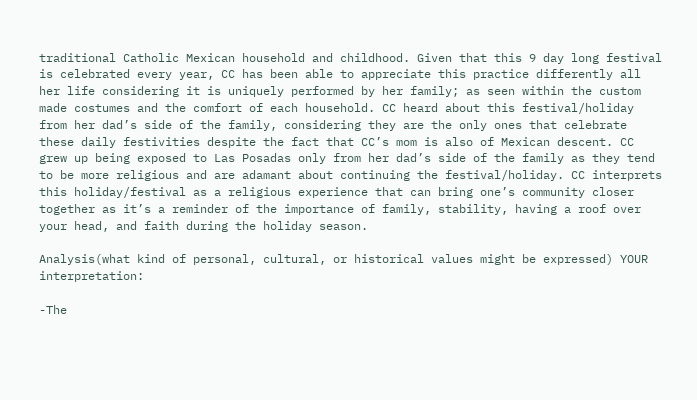traditional Catholic Mexican household and childhood. Given that this 9 day long festival is celebrated every year, CC has been able to appreciate this practice differently all her life considering it is uniquely performed by her family; as seen within the custom made costumes and the comfort of each household. CC heard about this festival/holiday from her dad’s side of the family, considering they are the only ones that celebrate these daily festivities despite the fact that CC’s mom is also of Mexican descent. CC grew up being exposed to Las Posadas only from her dad’s side of the family as they tend to be more religious and are adamant about continuing the festival/holiday. CC interprets this holiday/festival as a religious experience that can bring one’s community closer together as it’s a reminder of the importance of family, stability, having a roof over your head, and faith during the holiday season.

Analysis(what kind of personal, cultural, or historical values might be expressed) YOUR interpretation:

-The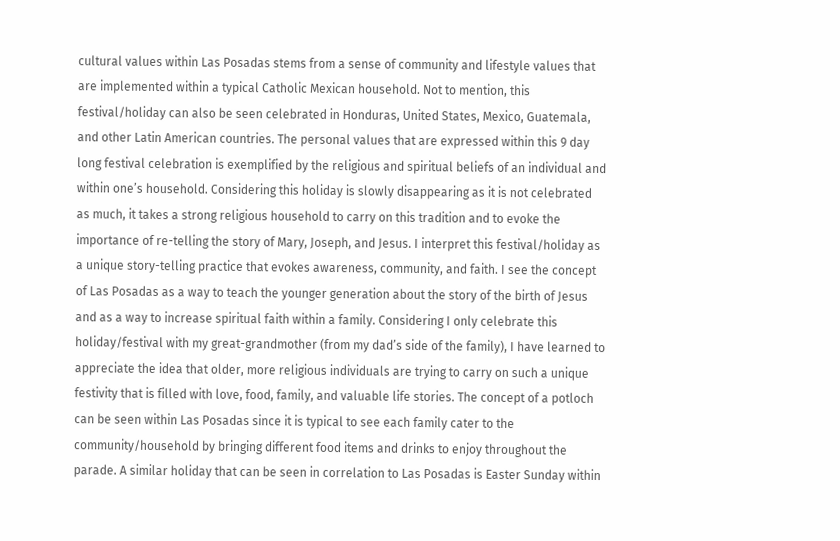cultural values within Las Posadas stems from a sense of community and lifestyle values that are implemented within a typical Catholic Mexican household. Not to mention, this festival/holiday can also be seen celebrated in Honduras, United States, Mexico, Guatemala, and other Latin American countries. The personal values that are expressed within this 9 day long festival celebration is exemplified by the religious and spiritual beliefs of an individual and within one’s household. Considering this holiday is slowly disappearing as it is not celebrated as much, it takes a strong religious household to carry on this tradition and to evoke the importance of re-telling the story of Mary, Joseph, and Jesus. I interpret this festival/holiday as a unique story-telling practice that evokes awareness, community, and faith. I see the concept of Las Posadas as a way to teach the younger generation about the story of the birth of Jesus and as a way to increase spiritual faith within a family. Considering I only celebrate this holiday/festival with my great-grandmother (from my dad’s side of the family), I have learned to appreciate the idea that older, more religious individuals are trying to carry on such a unique festivity that is filled with love, food, family, and valuable life stories. The concept of a potloch can be seen within Las Posadas since it is typical to see each family cater to the community/household by bringing different food items and drinks to enjoy throughout the parade. A similar holiday that can be seen in correlation to Las Posadas is Easter Sunday within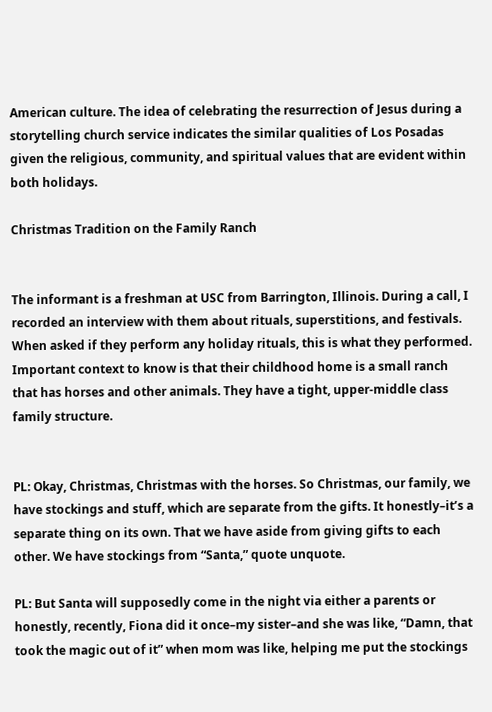American culture. The idea of celebrating the resurrection of Jesus during a storytelling church service indicates the similar qualities of Los Posadas given the religious, community, and spiritual values that are evident within both holidays.

Christmas Tradition on the Family Ranch


The informant is a freshman at USC from Barrington, Illinois. During a call, I recorded an interview with them about rituals, superstitions, and festivals. When asked if they perform any holiday rituals, this is what they performed. Important context to know is that their childhood home is a small ranch that has horses and other animals. They have a tight, upper-middle class family structure.


PL: Okay, Christmas, Christmas with the horses. So Christmas, our family, we have stockings and stuff, which are separate from the gifts. It honestly–it’s a separate thing on its own. That we have aside from giving gifts to each other. We have stockings from “Santa,” quote unquote.

PL: But Santa will supposedly come in the night via either a parents or honestly, recently, Fiona did it once–my sister–and she was like, “Damn, that took the magic out of it” when mom was like, helping me put the stockings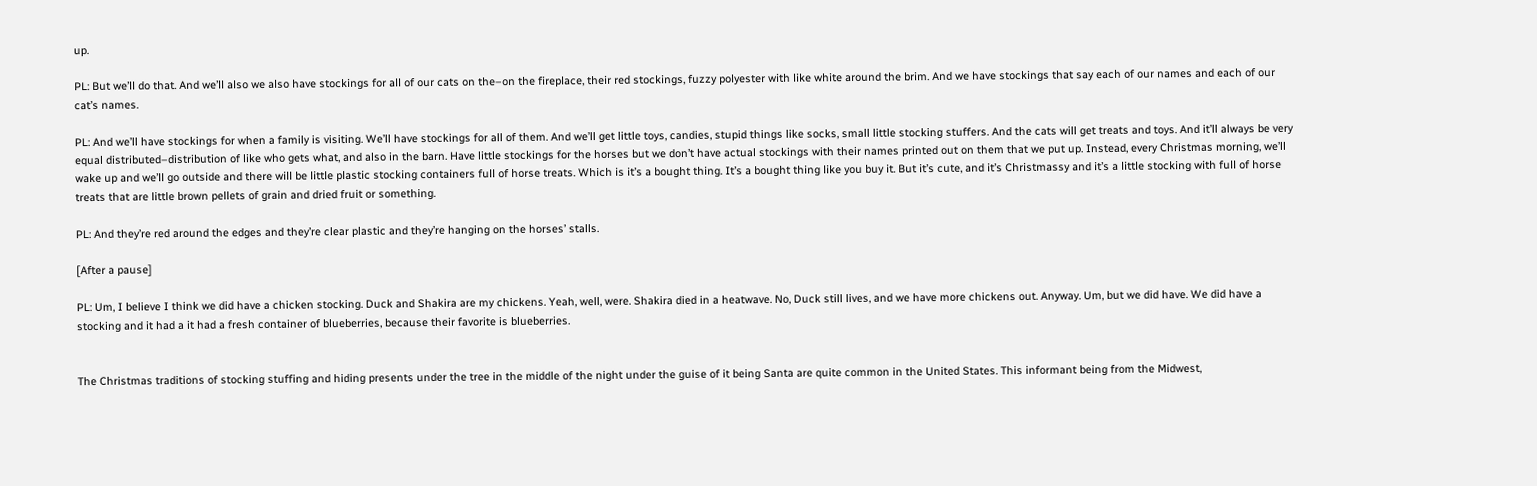up.

PL: But we’ll do that. And we’ll also we also have stockings for all of our cats on the–on the fireplace, their red stockings, fuzzy polyester with like white around the brim. And we have stockings that say each of our names and each of our cat’s names.

PL: And we’ll have stockings for when a family is visiting. We’ll have stockings for all of them. And we’ll get little toys, candies, stupid things like socks, small little stocking stuffers. And the cats will get treats and toys. And it’ll always be very equal distributed–distribution of like who gets what, and also in the barn. Have little stockings for the horses but we don’t have actual stockings with their names printed out on them that we put up. Instead, every Christmas morning, we’ll wake up and we’ll go outside and there will be little plastic stocking containers full of horse treats. Which is it’s a bought thing. It’s a bought thing like you buy it. But it’s cute, and it’s Christmassy and it’s a little stocking with full of horse treats that are little brown pellets of grain and dried fruit or something.

PL: And they’re red around the edges and they’re clear plastic and they’re hanging on the horses’ stalls.

[After a pause]

PL: Um, I believe I think we did have a chicken stocking. Duck and Shakira are my chickens. Yeah, well, were. Shakira died in a heatwave. No, Duck still lives, and we have more chickens out. Anyway. Um, but we did have. We did have a stocking and it had a it had a fresh container of blueberries, because their favorite is blueberries.


The Christmas traditions of stocking stuffing and hiding presents under the tree in the middle of the night under the guise of it being Santa are quite common in the United States. This informant being from the Midwest,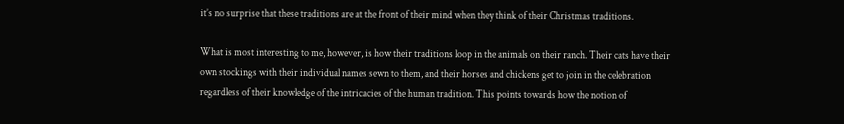it’s no surprise that these traditions are at the front of their mind when they think of their Christmas traditions.

What is most interesting to me, however, is how their traditions loop in the animals on their ranch. Their cats have their own stockings with their individual names sewn to them, and their horses and chickens get to join in the celebration regardless of their knowledge of the intricacies of the human tradition. This points towards how the notion of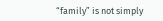“family” is not simply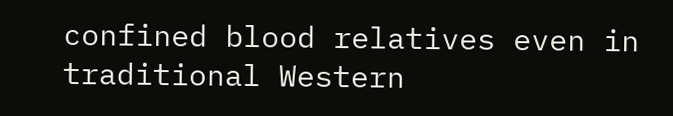confined blood relatives even in traditional Western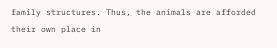family structures. Thus, the animals are afforded their own place in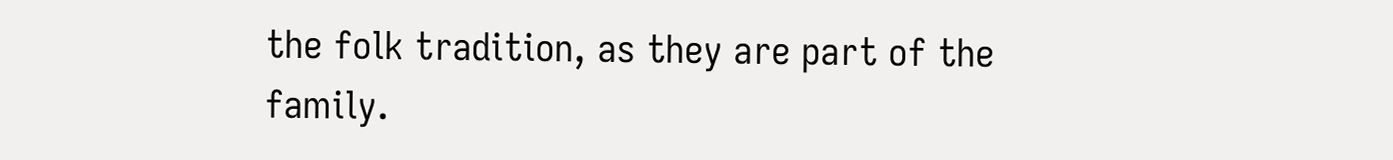the folk tradition, as they are part of the family.